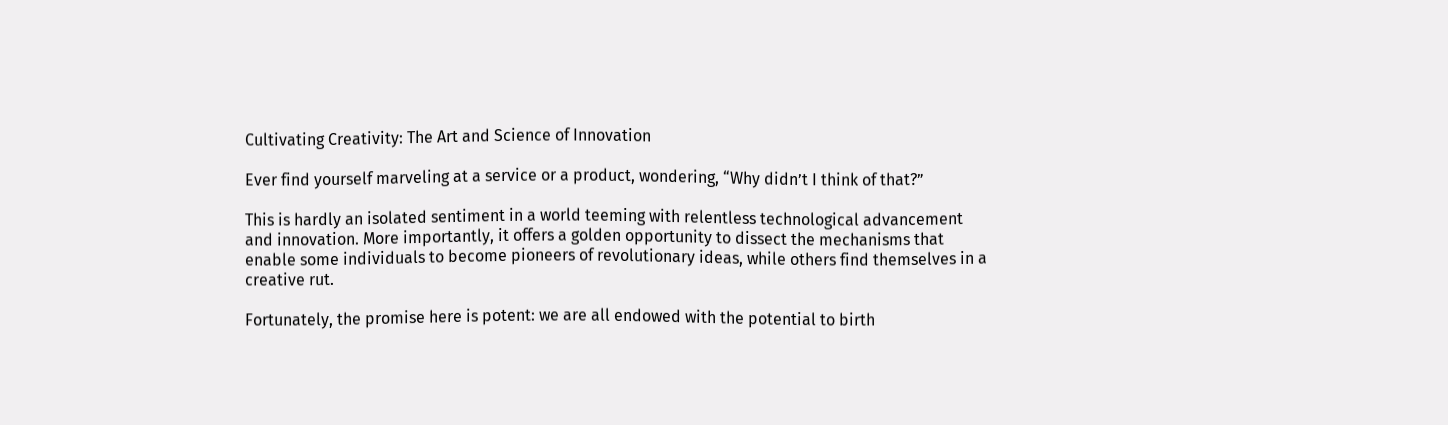Cultivating Creativity: The Art and Science of Innovation

Ever find yourself marveling at a service or a product, wondering, “Why didn’t I think of that?”

This is hardly an isolated sentiment in a world teeming with relentless technological advancement and innovation. More importantly, it offers a golden opportunity to dissect the mechanisms that enable some individuals to become pioneers of revolutionary ideas, while others find themselves in a creative rut.

Fortunately, the promise here is potent: we are all endowed with the potential to birth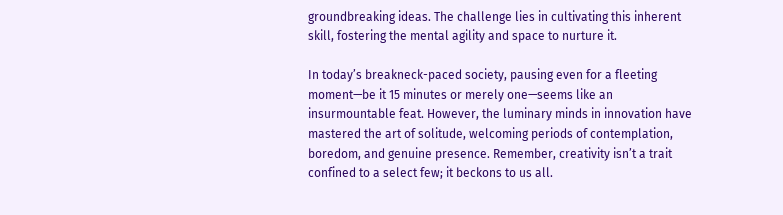groundbreaking ideas. The challenge lies in cultivating this inherent skill, fostering the mental agility and space to nurture it.

In today’s breakneck-paced society, pausing even for a fleeting moment—be it 15 minutes or merely one—seems like an insurmountable feat. However, the luminary minds in innovation have mastered the art of solitude, welcoming periods of contemplation, boredom, and genuine presence. Remember, creativity isn’t a trait confined to a select few; it beckons to us all.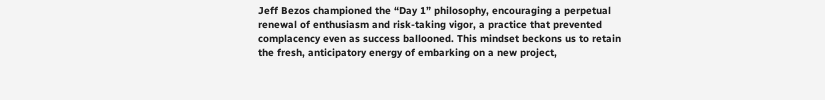Jeff Bezos championed the “Day 1” philosophy, encouraging a perpetual renewal of enthusiasm and risk-taking vigor, a practice that prevented complacency even as success ballooned. This mindset beckons us to retain the fresh, anticipatory energy of embarking on a new project,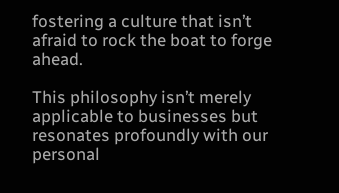fostering a culture that isn’t afraid to rock the boat to forge ahead.

This philosophy isn’t merely applicable to businesses but resonates profoundly with our personal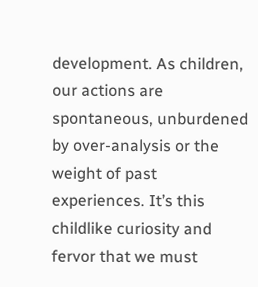development. As children, our actions are spontaneous, unburdened by over-analysis or the weight of past experiences. It’s this childlike curiosity and fervor that we must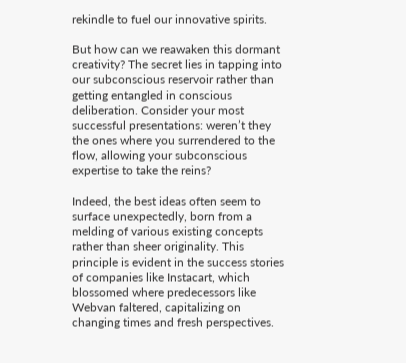rekindle to fuel our innovative spirits.

But how can we reawaken this dormant creativity? The secret lies in tapping into our subconscious reservoir rather than getting entangled in conscious deliberation. Consider your most successful presentations: weren’t they the ones where you surrendered to the flow, allowing your subconscious expertise to take the reins?

Indeed, the best ideas often seem to surface unexpectedly, born from a melding of various existing concepts rather than sheer originality. This principle is evident in the success stories of companies like Instacart, which blossomed where predecessors like Webvan faltered, capitalizing on changing times and fresh perspectives.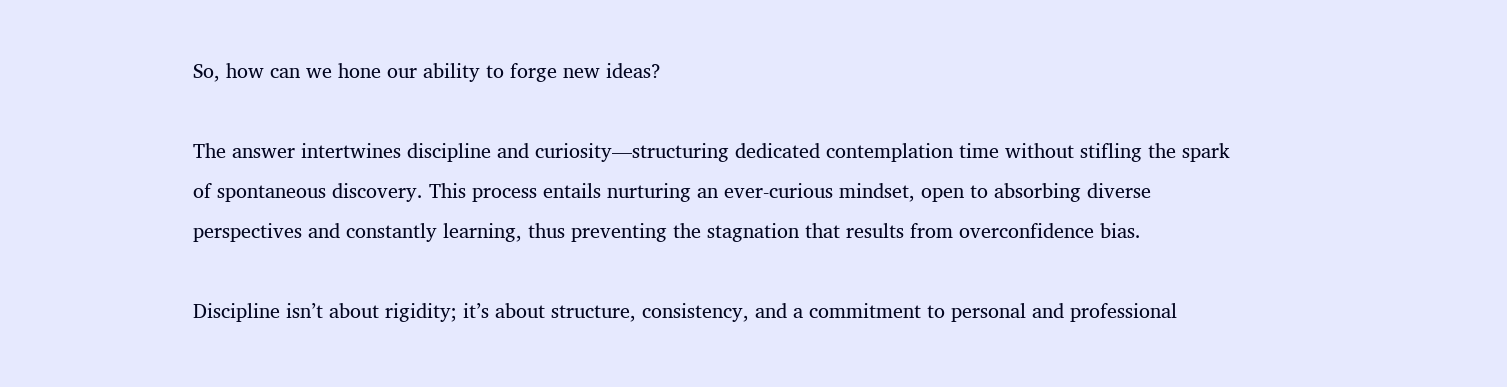So, how can we hone our ability to forge new ideas?

The answer intertwines discipline and curiosity—structuring dedicated contemplation time without stifling the spark of spontaneous discovery. This process entails nurturing an ever-curious mindset, open to absorbing diverse perspectives and constantly learning, thus preventing the stagnation that results from overconfidence bias.

Discipline isn’t about rigidity; it’s about structure, consistency, and a commitment to personal and professional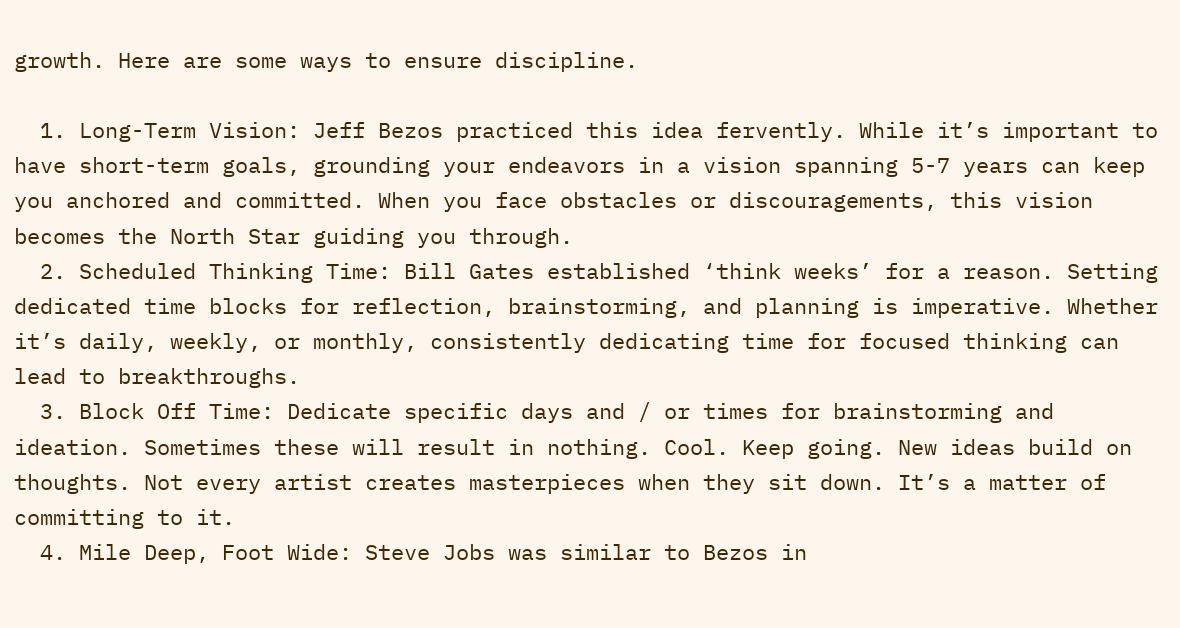growth. Here are some ways to ensure discipline.

  1. Long-Term Vision: Jeff Bezos practiced this idea fervently. While it’s important to have short-term goals, grounding your endeavors in a vision spanning 5-7 years can keep you anchored and committed. When you face obstacles or discouragements, this vision becomes the North Star guiding you through.
  2. Scheduled Thinking Time: Bill Gates established ‘think weeks’ for a reason. Setting dedicated time blocks for reflection, brainstorming, and planning is imperative. Whether it’s daily, weekly, or monthly, consistently dedicating time for focused thinking can lead to breakthroughs.
  3. Block Off Time: Dedicate specific days and / or times for brainstorming and ideation. Sometimes these will result in nothing. Cool. Keep going. New ideas build on thoughts. Not every artist creates masterpieces when they sit down. It’s a matter of committing to it.
  4. Mile Deep, Foot Wide: Steve Jobs was similar to Bezos in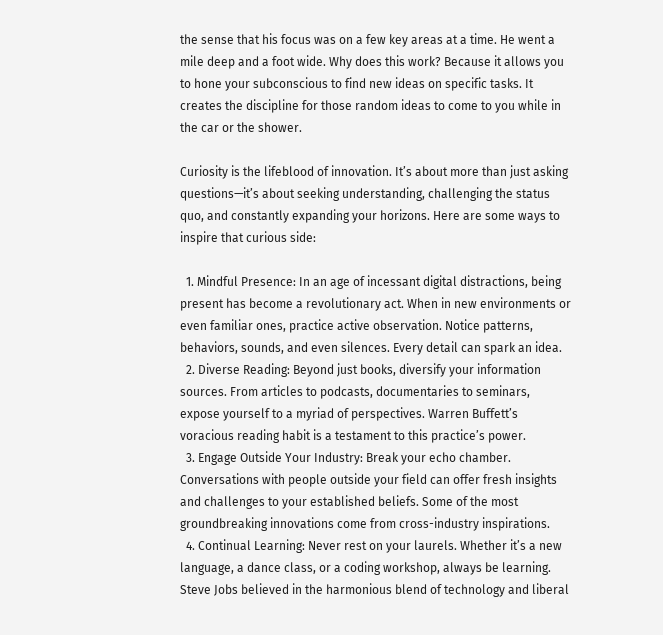the sense that his focus was on a few key areas at a time. He went a mile deep and a foot wide. Why does this work? Because it allows you to hone your subconscious to find new ideas on specific tasks. It creates the discipline for those random ideas to come to you while in the car or the shower.

Curiosity is the lifeblood of innovation. It’s about more than just asking questions—it’s about seeking understanding, challenging the status quo, and constantly expanding your horizons. Here are some ways to inspire that curious side:

  1. Mindful Presence: In an age of incessant digital distractions, being present has become a revolutionary act. When in new environments or even familiar ones, practice active observation. Notice patterns, behaviors, sounds, and even silences. Every detail can spark an idea.
  2. Diverse Reading: Beyond just books, diversify your information sources. From articles to podcasts, documentaries to seminars, expose yourself to a myriad of perspectives. Warren Buffett’s voracious reading habit is a testament to this practice’s power.
  3. Engage Outside Your Industry: Break your echo chamber. Conversations with people outside your field can offer fresh insights and challenges to your established beliefs. Some of the most groundbreaking innovations come from cross-industry inspirations.
  4. Continual Learning: Never rest on your laurels. Whether it’s a new language, a dance class, or a coding workshop, always be learning. Steve Jobs believed in the harmonious blend of technology and liberal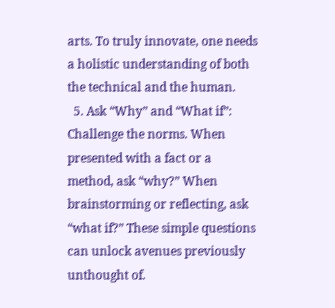arts. To truly innovate, one needs a holistic understanding of both the technical and the human.
  5. Ask “Why” and “What if”: Challenge the norms. When presented with a fact or a method, ask “why?” When brainstorming or reflecting, ask “what if?” These simple questions can unlock avenues previously unthought of.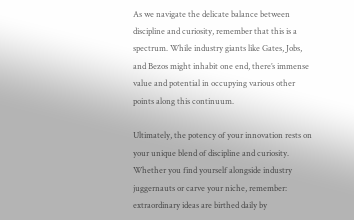As we navigate the delicate balance between discipline and curiosity, remember that this is a spectrum. While industry giants like Gates, Jobs, and Bezos might inhabit one end, there’s immense value and potential in occupying various other points along this continuum.

Ultimately, the potency of your innovation rests on your unique blend of discipline and curiosity. Whether you find yourself alongside industry juggernauts or carve your niche, remember: extraordinary ideas are birthed daily by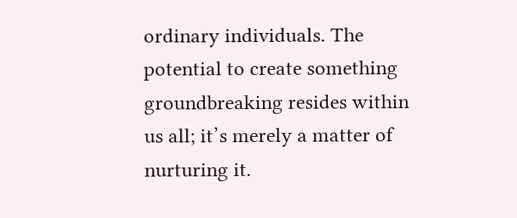ordinary individuals. The potential to create something groundbreaking resides within us all; it’s merely a matter of nurturing it.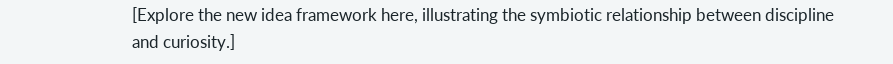[Explore the new idea framework here, illustrating the symbiotic relationship between discipline and curiosity.]